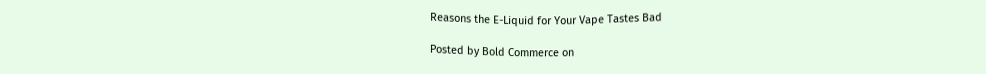Reasons the E-Liquid for Your Vape Tastes Bad

Posted by Bold Commerce on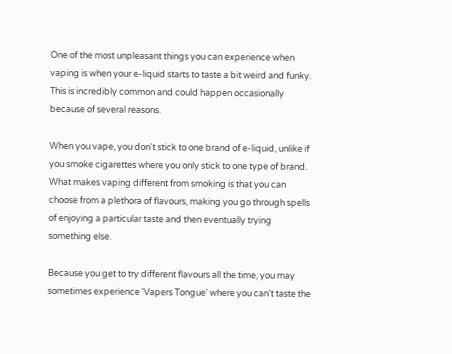One of the most unpleasant things you can experience when vaping is when your e-liquid starts to taste a bit weird and funky. This is incredibly common and could happen occasionally because of several reasons.

When you vape, you don't stick to one brand of e-liquid, unlike if you smoke cigarettes where you only stick to one type of brand. What makes vaping different from smoking is that you can choose from a plethora of flavours, making you go through spells of enjoying a particular taste and then eventually trying something else.

Because you get to try different flavours all the time, you may sometimes experience 'Vapers Tongue' where you can't taste the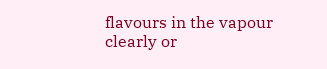flavours in the vapour clearly or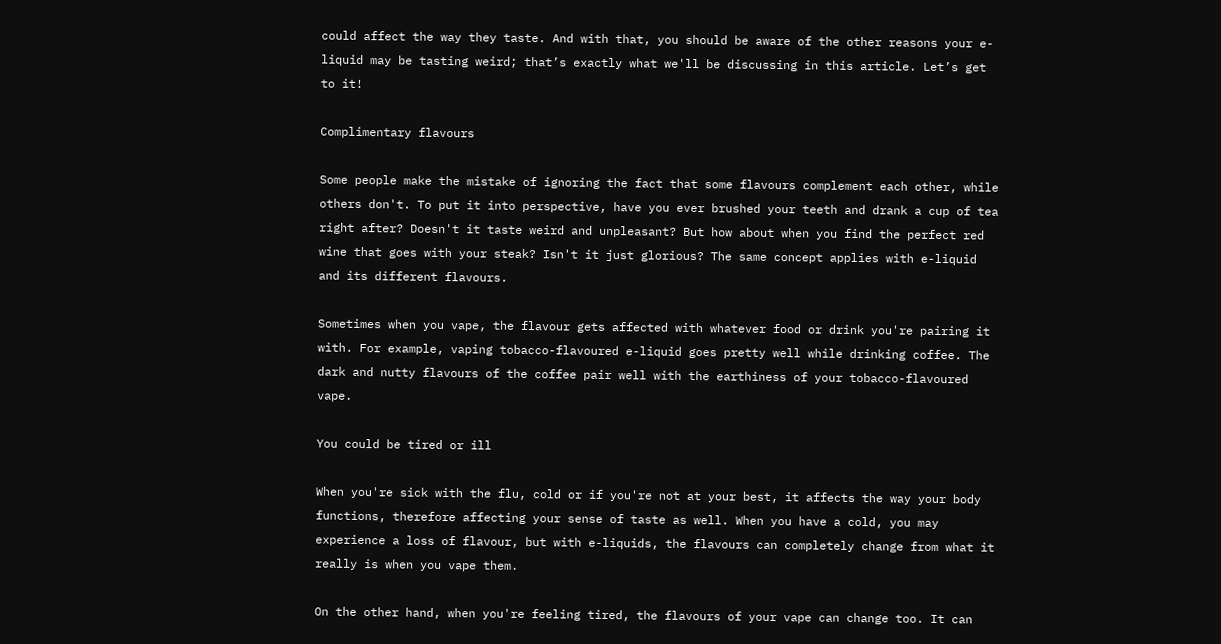could affect the way they taste. And with that, you should be aware of the other reasons your e-liquid may be tasting weird; that’s exactly what we'll be discussing in this article. Let’s get to it!

Complimentary flavours

Some people make the mistake of ignoring the fact that some flavours complement each other, while others don't. To put it into perspective, have you ever brushed your teeth and drank a cup of tea right after? Doesn't it taste weird and unpleasant? But how about when you find the perfect red wine that goes with your steak? Isn't it just glorious? The same concept applies with e-liquid and its different flavours.

Sometimes when you vape, the flavour gets affected with whatever food or drink you're pairing it with. For example, vaping tobacco-flavoured e-liquid goes pretty well while drinking coffee. The dark and nutty flavours of the coffee pair well with the earthiness of your tobacco-flavoured vape.

You could be tired or ill

When you're sick with the flu, cold or if you're not at your best, it affects the way your body functions, therefore affecting your sense of taste as well. When you have a cold, you may experience a loss of flavour, but with e-liquids, the flavours can completely change from what it really is when you vape them.

On the other hand, when you're feeling tired, the flavours of your vape can change too. It can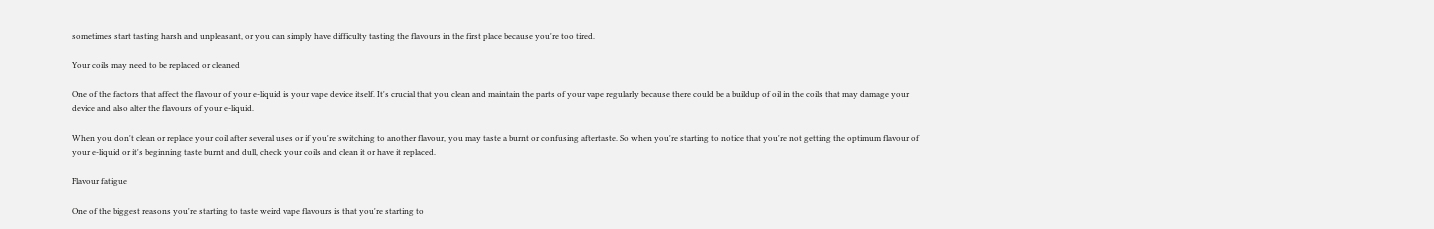sometimes start tasting harsh and unpleasant, or you can simply have difficulty tasting the flavours in the first place because you're too tired.

Your coils may need to be replaced or cleaned

One of the factors that affect the flavour of your e-liquid is your vape device itself. It's crucial that you clean and maintain the parts of your vape regularly because there could be a buildup of oil in the coils that may damage your device and also alter the flavours of your e-liquid.

When you don't clean or replace your coil after several uses or if you're switching to another flavour, you may taste a burnt or confusing aftertaste. So when you're starting to notice that you're not getting the optimum flavour of your e-liquid or it's beginning taste burnt and dull, check your coils and clean it or have it replaced.

Flavour fatigue

One of the biggest reasons you're starting to taste weird vape flavours is that you're starting to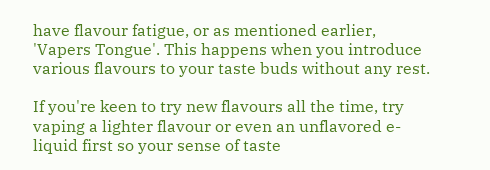have flavour fatigue, or as mentioned earlier, 'Vapers Tongue'. This happens when you introduce various flavours to your taste buds without any rest.

If you're keen to try new flavours all the time, try vaping a lighter flavour or even an unflavored e-liquid first so your sense of taste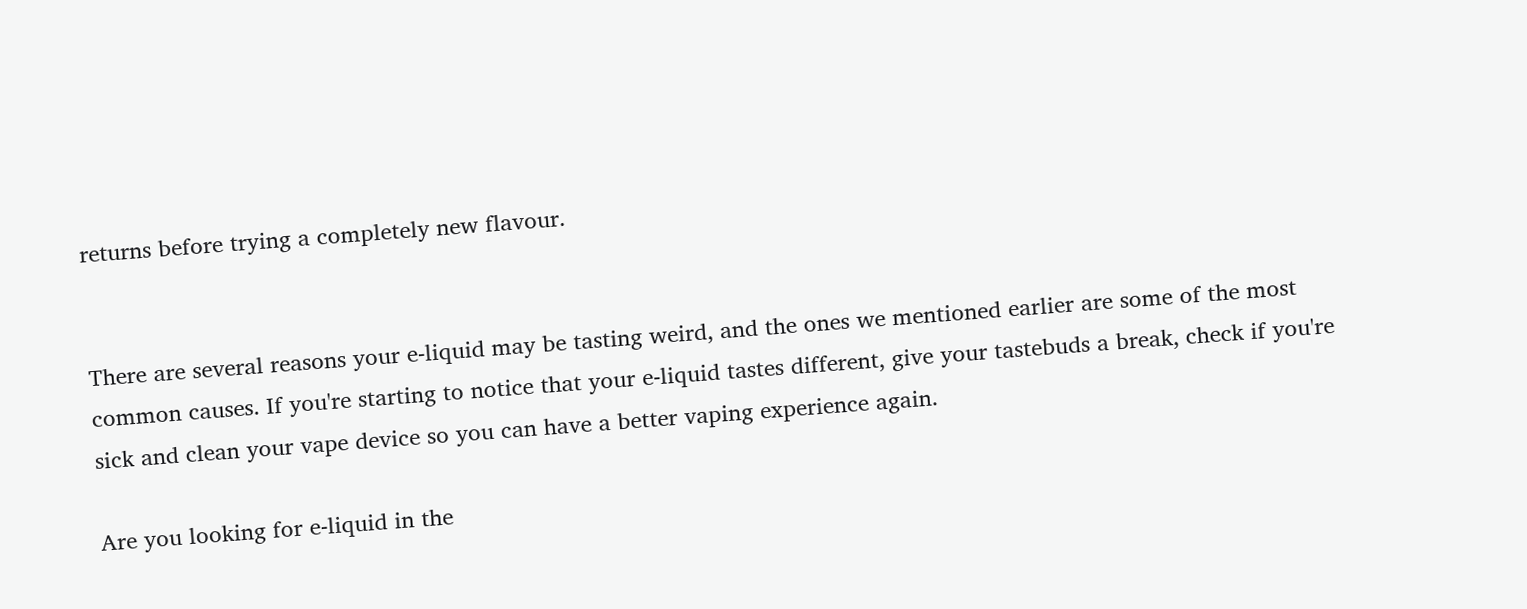returns before trying a completely new flavour.


There are several reasons your e-liquid may be tasting weird, and the ones we mentioned earlier are some of the most common causes. If you're starting to notice that your e-liquid tastes different, give your tastebuds a break, check if you're sick and clean your vape device so you can have a better vaping experience again.

Are you looking for e-liquid in the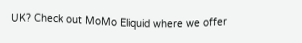UK? Check out MoMo Eliquid where we offer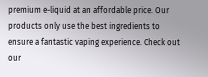premium e-liquid at an affordable price. Our products only use the best ingredients to ensure a fantastic vaping experience. Check out our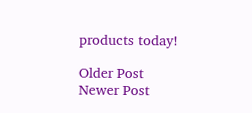products today!

Older Post Newer Post